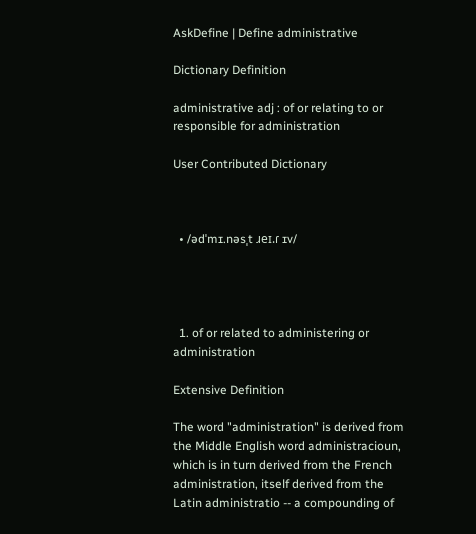AskDefine | Define administrative

Dictionary Definition

administrative adj : of or relating to or responsible for administration

User Contributed Dictionary



  • /ədˈmɪ.nəsˌt ɹeɪ.ɾ ɪv/




  1. of or related to administering or administration

Extensive Definition

The word "administration" is derived from the Middle English word administracioun, which is in turn derived from the French administration, itself derived from the Latin administratio -- a compounding of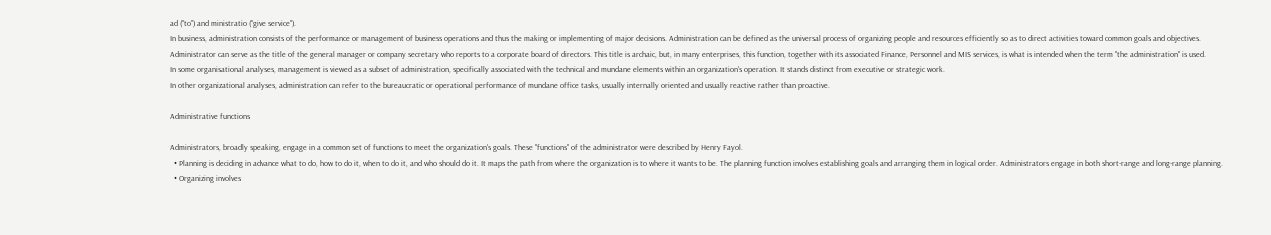ad ("to") and ministratio ("give service").
In business, administration consists of the performance or management of business operations and thus the making or implementing of major decisions. Administration can be defined as the universal process of organizing people and resources efficiently so as to direct activities toward common goals and objectives.
Administrator can serve as the title of the general manager or company secretary who reports to a corporate board of directors. This title is archaic, but, in many enterprises, this function, together with its associated Finance, Personnel and MIS services, is what is intended when the term "the administration" is used.
In some organisational analyses, management is viewed as a subset of administration, specifically associated with the technical and mundane elements within an organization's operation. It stands distinct from executive or strategic work.
In other organizational analyses, administration can refer to the bureaucratic or operational performance of mundane office tasks, usually internally oriented and usually reactive rather than proactive.

Administrative functions

Administrators, broadly speaking, engage in a common set of functions to meet the organization's goals. These "functions" of the administrator were described by Henry Fayol.
  • Planning is deciding in advance what to do, how to do it, when to do it, and who should do it. It maps the path from where the organization is to where it wants to be. The planning function involves establishing goals and arranging them in logical order. Administrators engage in both short-range and long-range planning.
  • Organizing involves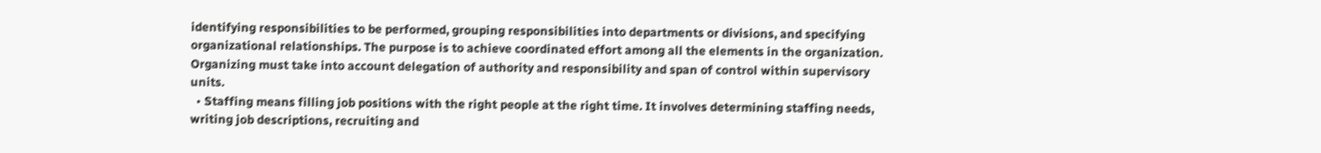identifying responsibilities to be performed, grouping responsibilities into departments or divisions, and specifying organizational relationships. The purpose is to achieve coordinated effort among all the elements in the organization. Organizing must take into account delegation of authority and responsibility and span of control within supervisory units.
  • Staffing means filling job positions with the right people at the right time. It involves determining staffing needs, writing job descriptions, recruiting and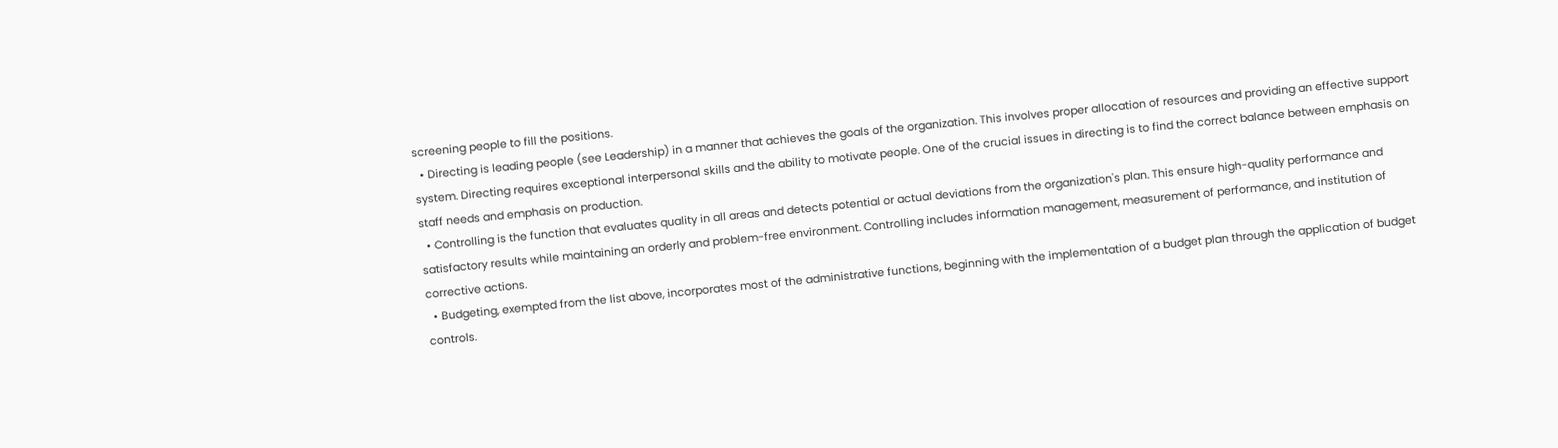screening people to fill the positions.
  • Directing is leading people (see Leadership) in a manner that achieves the goals of the organization. This involves proper allocation of resources and providing an effective support system. Directing requires exceptional interpersonal skills and the ability to motivate people. One of the crucial issues in directing is to find the correct balance between emphasis on staff needs and emphasis on production.
  • Controlling is the function that evaluates quality in all areas and detects potential or actual deviations from the organization's plan. This ensure high-quality performance and satisfactory results while maintaining an orderly and problem-free environment. Controlling includes information management, measurement of performance, and institution of corrective actions.
  • Budgeting, exempted from the list above, incorporates most of the administrative functions, beginning with the implementation of a budget plan through the application of budget controls.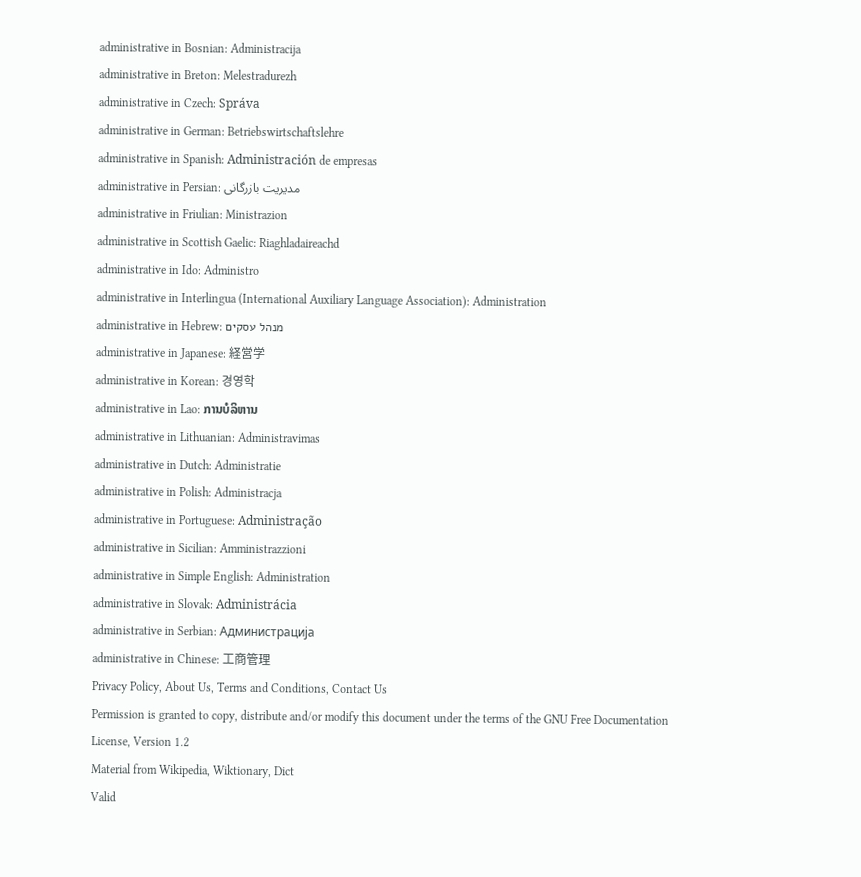administrative in Bosnian: Administracija
administrative in Breton: Melestradurezh
administrative in Czech: Správa
administrative in German: Betriebswirtschaftslehre
administrative in Spanish: Administración de empresas
administrative in Persian: مدیریت بازرگانی
administrative in Friulian: Ministrazion
administrative in Scottish Gaelic: Riaghladaireachd
administrative in Ido: Administro
administrative in Interlingua (International Auxiliary Language Association): Administration
administrative in Hebrew: מנהל עסקים
administrative in Japanese: 経営学
administrative in Korean: 경영학
administrative in Lao: ການບໍລິຫານ
administrative in Lithuanian: Administravimas
administrative in Dutch: Administratie
administrative in Polish: Administracja
administrative in Portuguese: Administração
administrative in Sicilian: Amministrazzioni
administrative in Simple English: Administration
administrative in Slovak: Administrácia
administrative in Serbian: Администрација
administrative in Chinese: 工商管理
Privacy Policy, About Us, Terms and Conditions, Contact Us
Permission is granted to copy, distribute and/or modify this document under the terms of the GNU Free Documentation License, Version 1.2
Material from Wikipedia, Wiktionary, Dict
Valid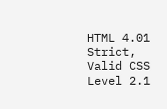HTML 4.01 Strict, Valid CSS Level 2.1